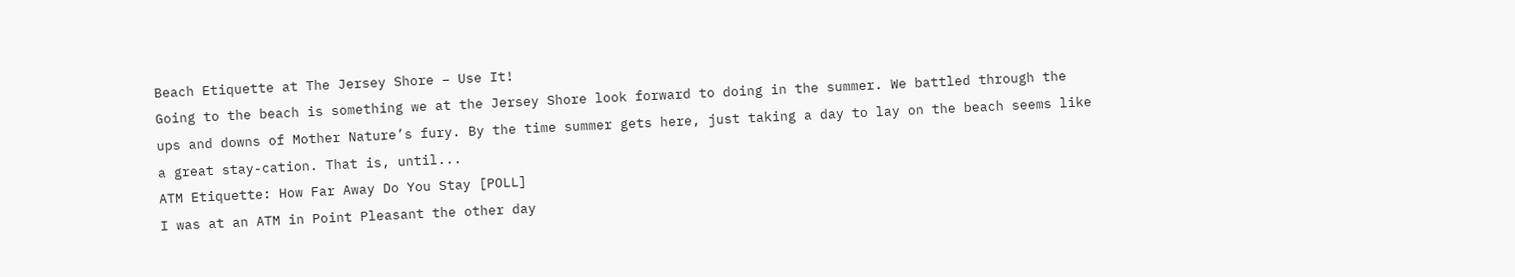Beach Etiquette at The Jersey Shore – Use It!
Going to the beach is something we at the Jersey Shore look forward to doing in the summer. We battled through the ups and downs of Mother Nature’s fury. By the time summer gets here, just taking a day to lay on the beach seems like a great stay-cation. That is, until...
ATM Etiquette: How Far Away Do You Stay [POLL]
I was at an ATM in Point Pleasant the other day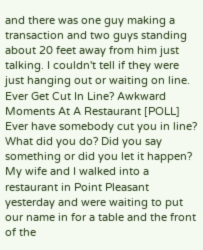and there was one guy making a transaction and two guys standing about 20 feet away from him just talking. I couldn't tell if they were just hanging out or waiting on line.
Ever Get Cut In Line? Awkward Moments At A Restaurant [POLL]
Ever have somebody cut you in line? What did you do? Did you say something or did you let it happen? My wife and I walked into a restaurant in Point Pleasant yesterday and were waiting to put our name in for a table and the front of the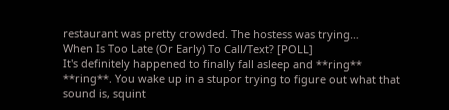restaurant was pretty crowded. The hostess was trying…
When Is Too Late (Or Early) To Call/Text? [POLL]
It's definitely happened to finally fall asleep and **ring** **ring**. You wake up in a stupor trying to figure out what that sound is, squint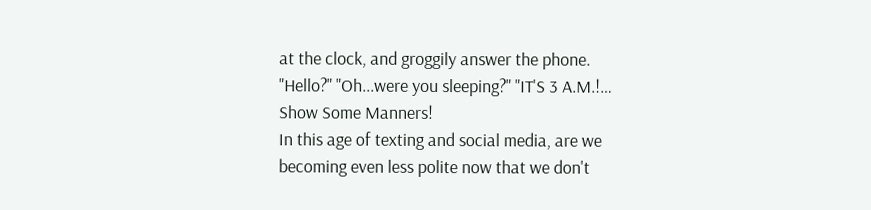at the clock, and groggily answer the phone.
"Hello?" "Oh...were you sleeping?" "IT'S 3 A.M.!…
Show Some Manners!
In this age of texting and social media, are we becoming even less polite now that we don't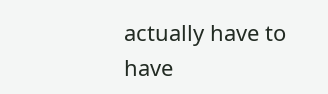actually have to have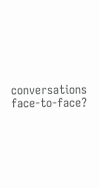conversations face-to-face?